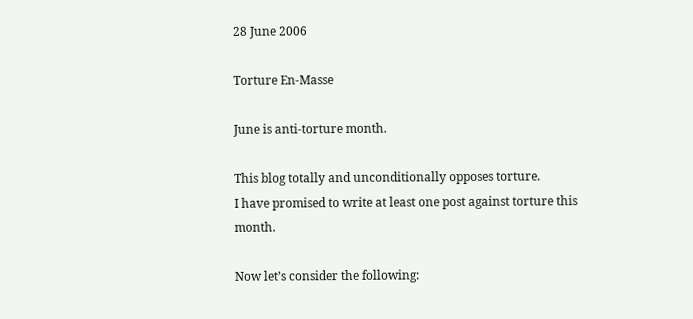28 June 2006

Torture En-Masse

June is anti-torture month.

This blog totally and unconditionally opposes torture.
I have promised to write at least one post against torture this month.

Now let’s consider the following: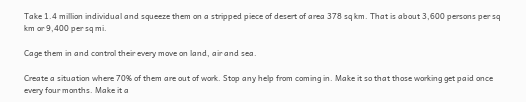Take 1.4 million individual and squeeze them on a stripped piece of desert of area 378 sq km. That is about 3,600 persons per sq km or 9,400 per sq mi.

Cage them in and control their every move on land, air and sea.

Create a situation where 70% of them are out of work. Stop any help from coming in. Make it so that those working get paid once every four months. Make it a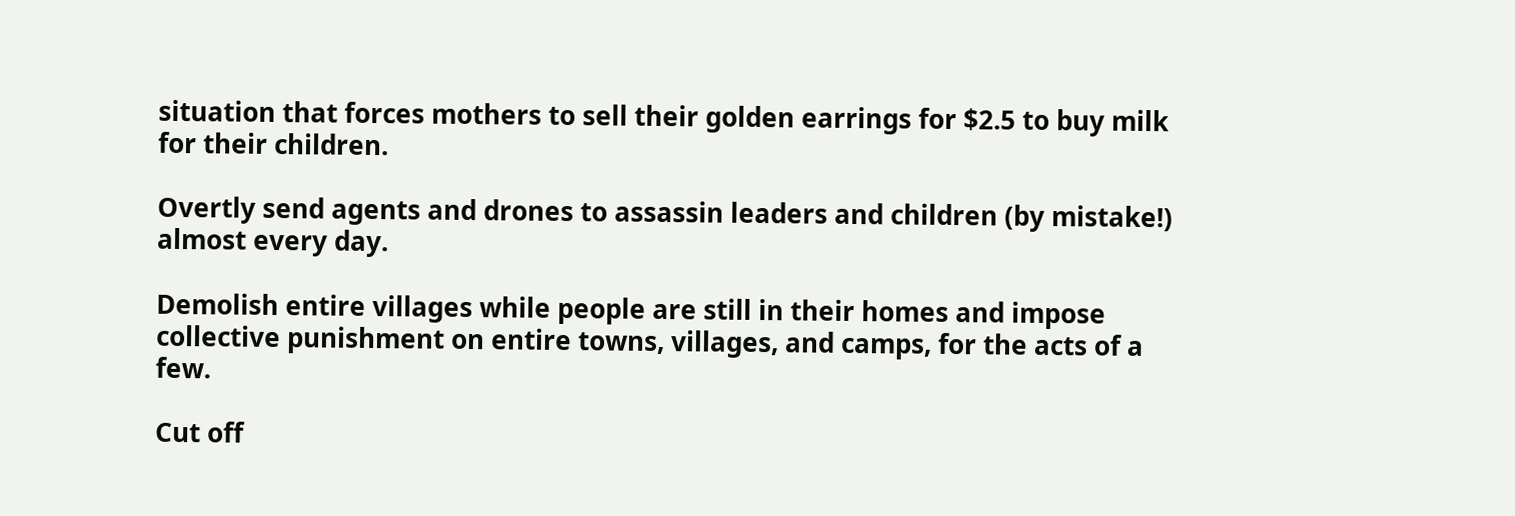situation that forces mothers to sell their golden earrings for $2.5 to buy milk for their children.

Overtly send agents and drones to assassin leaders and children (by mistake!) almost every day.

Demolish entire villages while people are still in their homes and impose collective punishment on entire towns, villages, and camps, for the acts of a few.

Cut off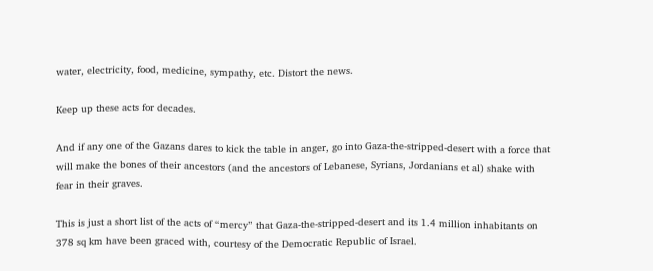water, electricity, food, medicine, sympathy, etc. Distort the news.

Keep up these acts for decades.

And if any one of the Gazans dares to kick the table in anger, go into Gaza-the-stripped-desert with a force that will make the bones of their ancestors (and the ancestors of Lebanese, Syrians, Jordanians et al) shake with fear in their graves.

This is just a short list of the acts of “mercy” that Gaza-the-stripped-desert and its 1.4 million inhabitants on 378 sq km have been graced with, courtesy of the Democratic Republic of Israel.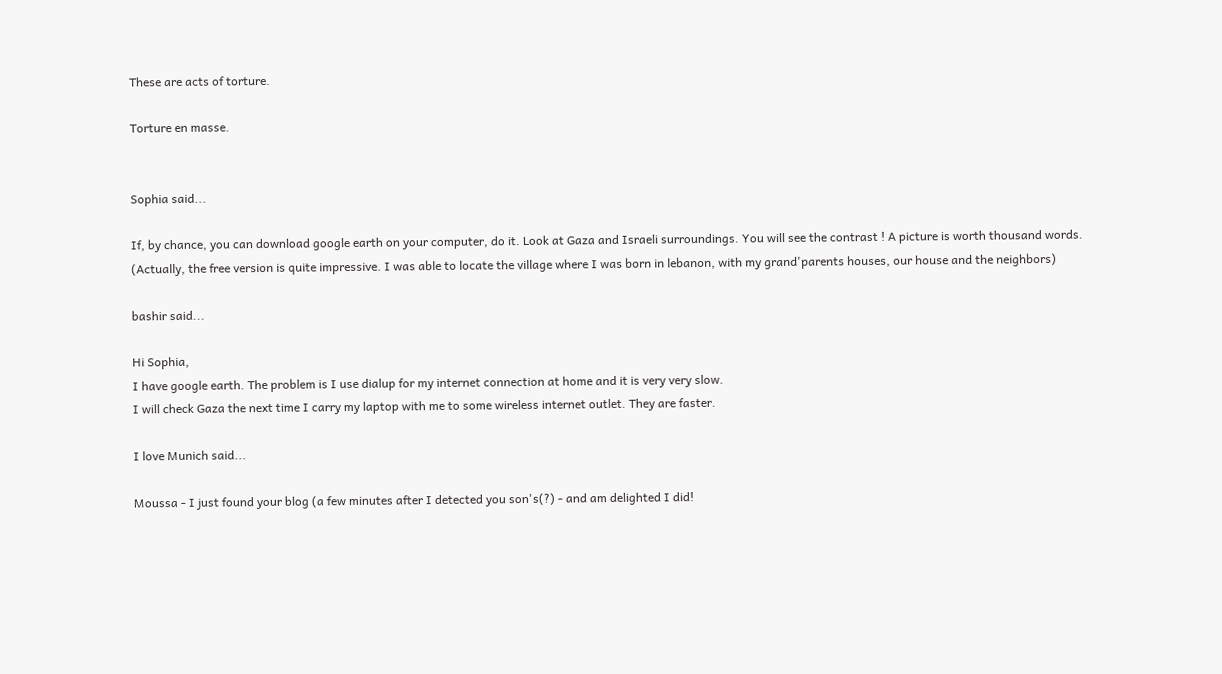These are acts of torture.

Torture en masse.


Sophia said...

If, by chance, you can download google earth on your computer, do it. Look at Gaza and Israeli surroundings. You will see the contrast ! A picture is worth thousand words.
(Actually, the free version is quite impressive. I was able to locate the village where I was born in lebanon, with my grand'parents houses, our house and the neighbors)

bashir said...

Hi Sophia,
I have google earth. The problem is I use dialup for my internet connection at home and it is very very slow.
I will check Gaza the next time I carry my laptop with me to some wireless internet outlet. They are faster.

I love Munich said...

Moussa - I just found your blog (a few minutes after I detected you son's(?) - and am delighted I did!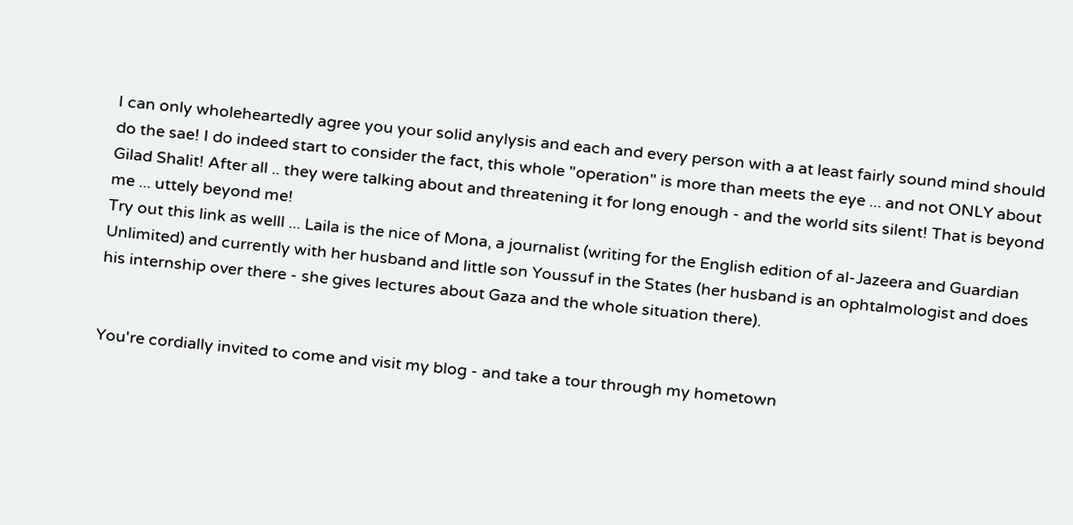I can only wholeheartedly agree you your solid anylysis and each and every person with a at least fairly sound mind should do the sae! I do indeed start to consider the fact, this whole "operation" is more than meets the eye ... and not ONLY about Gilad Shalit! After all .. they were talking about and threatening it for long enough - and the world sits silent! That is beyond me ... uttely beyond me!
Try out this link as welll ... Laila is the nice of Mona, a journalist (writing for the English edition of al-Jazeera and Guardian Unlimited) and currently with her husband and little son Youssuf in the States (her husband is an ophtalmologist and does his internship over there - she gives lectures about Gaza and the whole situation there).


You're cordially invited to come and visit my blog - and take a tour through my hometown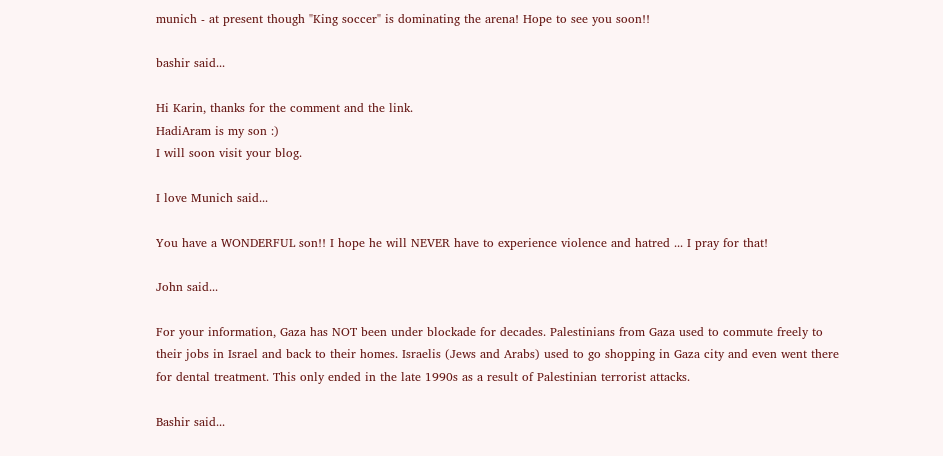munich - at present though "King soccer" is dominating the arena! Hope to see you soon!!

bashir said...

Hi Karin, thanks for the comment and the link.
HadiAram is my son :)
I will soon visit your blog.

I love Munich said...

You have a WONDERFUL son!! I hope he will NEVER have to experience violence and hatred ... I pray for that!

John said...

For your information, Gaza has NOT been under blockade for decades. Palestinians from Gaza used to commute freely to their jobs in Israel and back to their homes. Israelis (Jews and Arabs) used to go shopping in Gaza city and even went there for dental treatment. This only ended in the late 1990s as a result of Palestinian terrorist attacks.

Bashir said...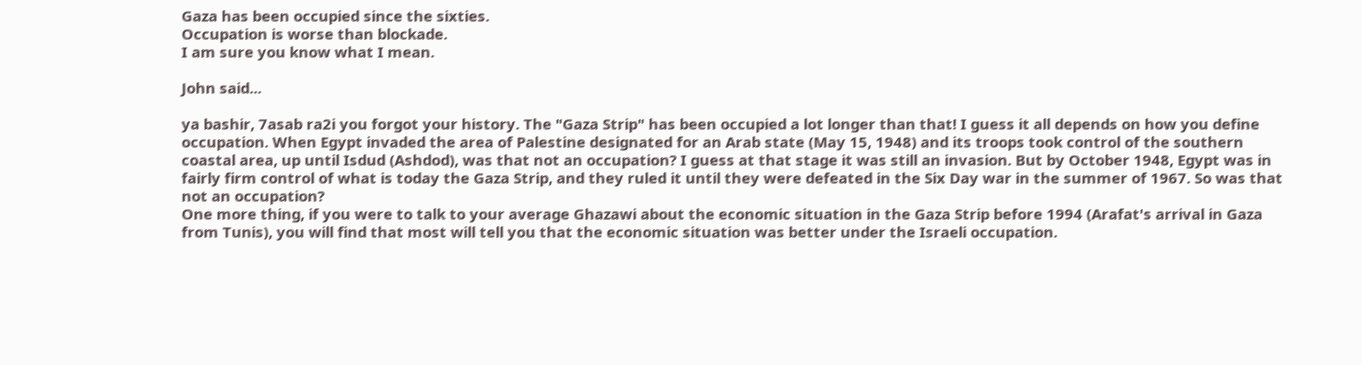Gaza has been occupied since the sixties.
Occupation is worse than blockade.
I am sure you know what I mean.

John said...

ya bashir, 7asab ra2i you forgot your history. The "Gaza Strip" has been occupied a lot longer than that! I guess it all depends on how you define occupation. When Egypt invaded the area of Palestine designated for an Arab state (May 15, 1948) and its troops took control of the southern coastal area, up until Isdud (Ashdod), was that not an occupation? I guess at that stage it was still an invasion. But by October 1948, Egypt was in fairly firm control of what is today the Gaza Strip, and they ruled it until they were defeated in the Six Day war in the summer of 1967. So was that not an occupation?
One more thing, if you were to talk to your average Ghazawi about the economic situation in the Gaza Strip before 1994 (Arafat's arrival in Gaza from Tunis), you will find that most will tell you that the economic situation was better under the Israeli occupation.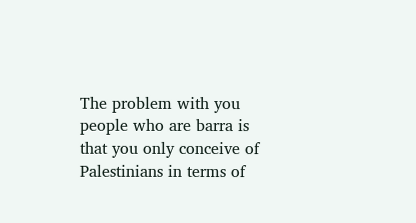The problem with you people who are barra is that you only conceive of Palestinians in terms of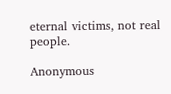eternal victims, not real people.

Anonymous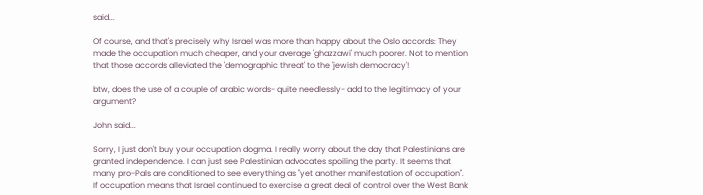said...

Of course, and that's precisely why Israel was more than happy about the Oslo accords: They made the occupation much cheaper, and your average 'ghazzawi' much poorer. Not to mention that those accords alleviated the 'demographic threat' to the 'jewish democracy'!

btw, does the use of a couple of arabic words- quite needlessly- add to the legitimacy of your argument?

John said...

Sorry, I just don't buy your occupation dogma. I really worry about the day that Palestinians are granted independence. I can just see Palestinian advocates spoiling the party. It seems that many pro-Pals are conditioned to see everything as "yet another manifestation of occupation". If occupation means that Israel continued to exercise a great deal of control over the West Bank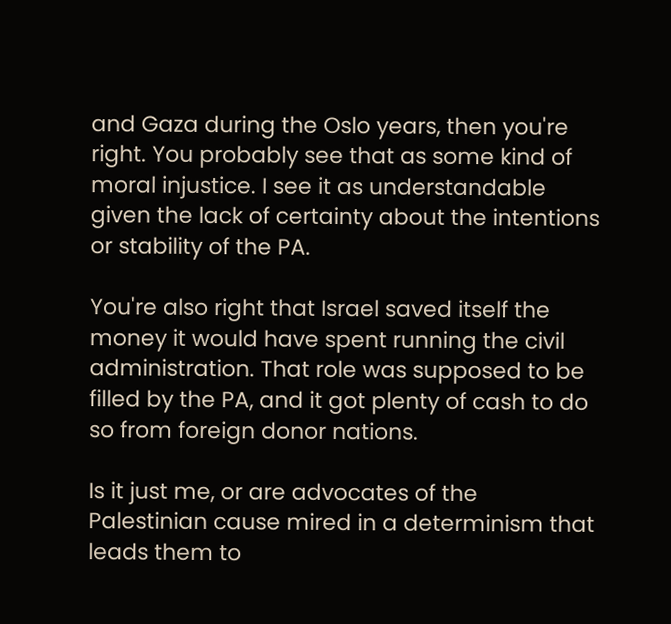and Gaza during the Oslo years, then you're right. You probably see that as some kind of moral injustice. I see it as understandable given the lack of certainty about the intentions or stability of the PA.

You're also right that Israel saved itself the money it would have spent running the civil administration. That role was supposed to be filled by the PA, and it got plenty of cash to do so from foreign donor nations.

Is it just me, or are advocates of the Palestinian cause mired in a determinism that leads them to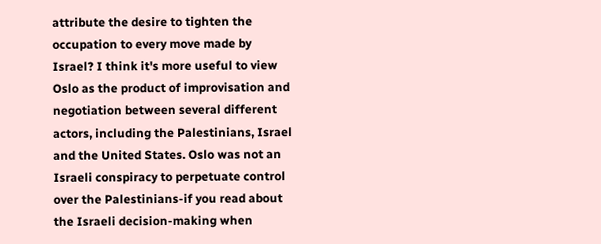attribute the desire to tighten the occupation to every move made by Israel? I think it's more useful to view Oslo as the product of improvisation and negotiation between several different actors, including the Palestinians, Israel and the United States. Oslo was not an Israeli conspiracy to perpetuate control over the Palestinians-if you read about the Israeli decision-making when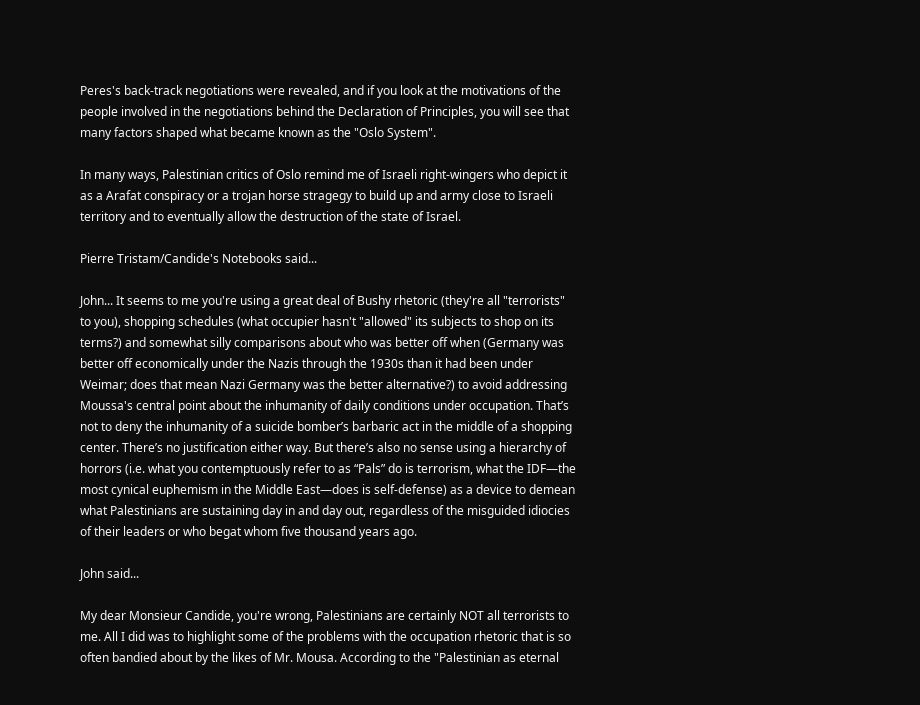Peres's back-track negotiations were revealed, and if you look at the motivations of the people involved in the negotiations behind the Declaration of Principles, you will see that many factors shaped what became known as the "Oslo System".

In many ways, Palestinian critics of Oslo remind me of Israeli right-wingers who depict it as a Arafat conspiracy or a trojan horse stragegy to build up and army close to Israeli territory and to eventually allow the destruction of the state of Israel.

Pierre Tristam/Candide's Notebooks said...

John... It seems to me you're using a great deal of Bushy rhetoric (they're all "terrorists" to you), shopping schedules (what occupier hasn't "allowed" its subjects to shop on its terms?) and somewhat silly comparisons about who was better off when (Germany was better off economically under the Nazis through the 1930s than it had been under Weimar; does that mean Nazi Germany was the better alternative?) to avoid addressing Moussa's central point about the inhumanity of daily conditions under occupation. That’s not to deny the inhumanity of a suicide bomber’s barbaric act in the middle of a shopping center. There’s no justification either way. But there’s also no sense using a hierarchy of horrors (i.e. what you contemptuously refer to as “Pals” do is terrorism, what the IDF—the most cynical euphemism in the Middle East—does is self-defense) as a device to demean what Palestinians are sustaining day in and day out, regardless of the misguided idiocies of their leaders or who begat whom five thousand years ago.

John said...

My dear Monsieur Candide, you're wrong, Palestinians are certainly NOT all terrorists to me. All I did was to highlight some of the problems with the occupation rhetoric that is so often bandied about by the likes of Mr. Mousa. According to the "Palestinian as eternal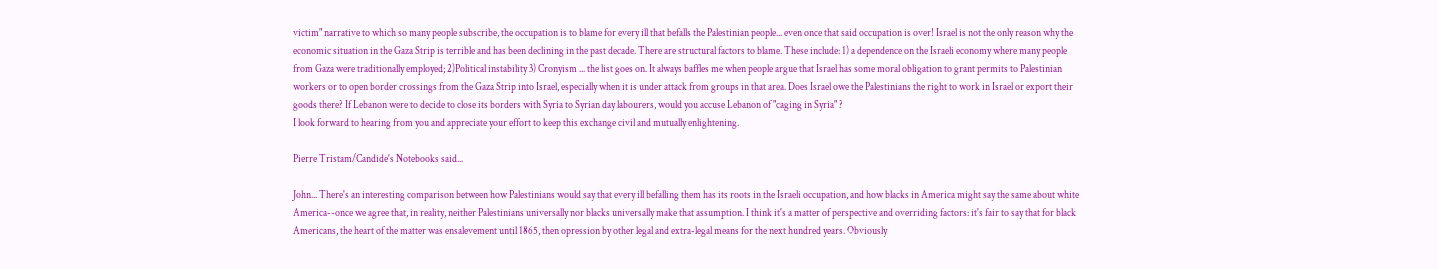victim" narrative to which so many people subscribe, the occupation is to blame for every ill that befalls the Palestinian people... even once that said occupation is over! Israel is not the only reason why the economic situation in the Gaza Strip is terrible and has been declining in the past decade. There are structural factors to blame. These include: 1) a dependence on the Israeli economy where many people from Gaza were traditionally employed; 2)Political instability 3) Cronyism ... the list goes on. It always baffles me when people argue that Israel has some moral obligation to grant permits to Palestinian workers or to open border crossings from the Gaza Strip into Israel, especially when it is under attack from groups in that area. Does Israel owe the Palestinians the right to work in Israel or export their goods there? If Lebanon were to decide to close its borders with Syria to Syrian day labourers, would you accuse Lebanon of "caging in Syria" ?
I look forward to hearing from you and appreciate your effort to keep this exchange civil and mutually enlightening.

Pierre Tristam/Candide's Notebooks said...

John... There's an interesting comparison between how Palestinians would say that every ill befalling them has its roots in the Israeli occupation, and how blacks in America might say the same about white America--once we agree that, in reality, neither Palestinians universally nor blacks universally make that assumption. I think it's a matter of perspective and overriding factors: it's fair to say that for black Americans, the heart of the matter was ensalevement until 1865, then opression by other legal and extra-legal means for the next hundred years. Obviously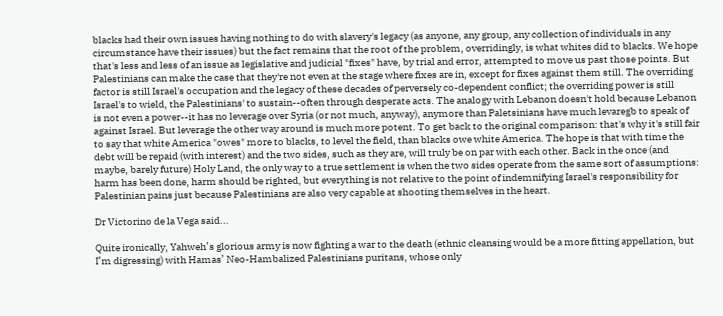blacks had their own issues having nothing to do with slavery's legacy (as anyone, any group, any collection of individuals in any circumstance have their issues) but the fact remains that the root of the problem, overridingly, is what whites did to blacks. We hope that's less and less of an issue as legislative and judicial "fixes" have, by trial and error, attempted to move us past those points. But Palestinians can make the case that they're not even at the stage where fixes are in, except for fixes against them still. The overriding factor is still Israel's occupation and the legacy of these decades of perversely co-dependent conflict; the overriding power is still Israel's to wield, the Palestinians' to sustain--often through desperate acts. The analogy with Lebanon doesn't hold because Lebanon is not even a power--it has no leverage over Syria (or not much, anyway), anymore than Paletsinians have much levaregb to speak of against Israel. But leverage the other way around is much more potent. To get back to the original comparison: that's why it's still fair to say that white America "owes" more to blacks, to level the field, than blacks owe white America. The hope is that with time the debt will be repaid (with interest) and the two sides, such as they are, will truly be on par with each other. Back in the once (and maybe, barely future) Holy Land, the only way to a true settlement is when the two sides operate from the same sort of assumptions: harm has been done, harm should be righted, but everything is not relative to the point of indemnifying Israel's responsibility for Palestinian pains just because Palestinians are also very capable at shooting themselves in the heart.

Dr Victorino de la Vega said...

Quite ironically, Yahweh’s glorious army is now fighting a war to the death (ethnic cleansing would be a more fitting appellation, but I’m digressing) with Hamas’ Neo-Hambalized Palestinians puritans, whose only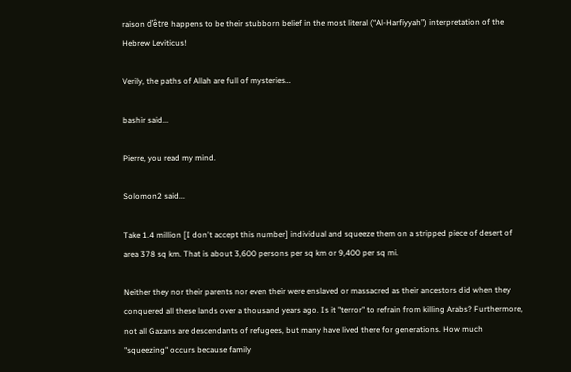raison d’être happens to be their stubborn belief in the most literal (“Al-Harfiyyah”) interpretation of the Hebrew Leviticus!

Verily, the paths of Allah are full of mysteries…

bashir said...

Pierre, you read my mind.

Solomon2 said...

Take 1.4 million [I don't accept this number] individual and squeeze them on a stripped piece of desert of area 378 sq km. That is about 3,600 persons per sq km or 9,400 per sq mi.

Neither they nor their parents nor even their were enslaved or massacred as their ancestors did when they conquered all these lands over a thousand years ago. Is it "terror" to refrain from killing Arabs? Furthermore, not all Gazans are descendants of refugees, but many have lived there for generations. How much "squeezing" occurs because family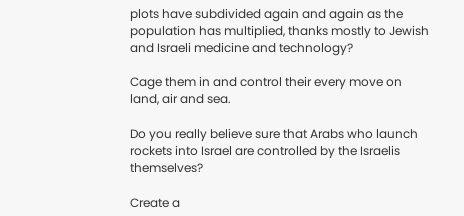plots have subdivided again and again as the population has multiplied, thanks mostly to Jewish and Israeli medicine and technology?

Cage them in and control their every move on land, air and sea.

Do you really believe sure that Arabs who launch rockets into Israel are controlled by the Israelis themselves?

Create a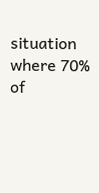situation where 70% of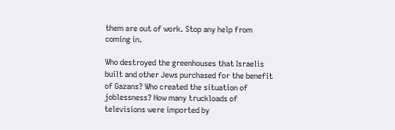them are out of work. Stop any help from coming in.

Who destroyed the greenhouses that Israelis built and other Jews purchased for the benefit of Gazans? Who created the situation of joblessness? How many truckloads of televisions were imported by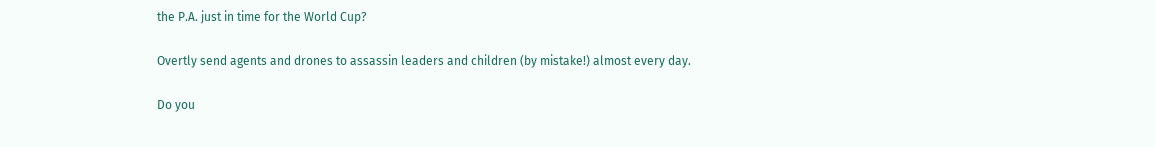the P.A. just in time for the World Cup?

Overtly send agents and drones to assassin leaders and children (by mistake!) almost every day.

Do you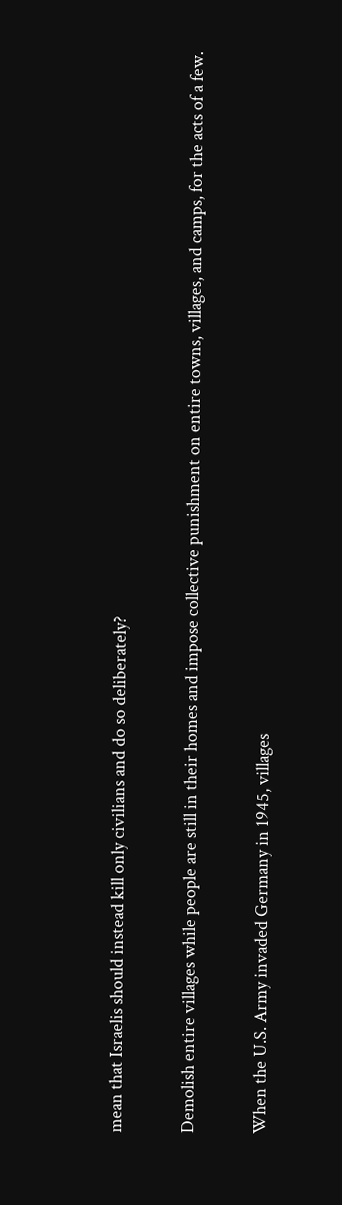mean that Israelis should instead kill only civilians and do so deliberately?

Demolish entire villages while people are still in their homes and impose collective punishment on entire towns, villages, and camps, for the acts of a few.

When the U.S. Army invaded Germany in 1945, villages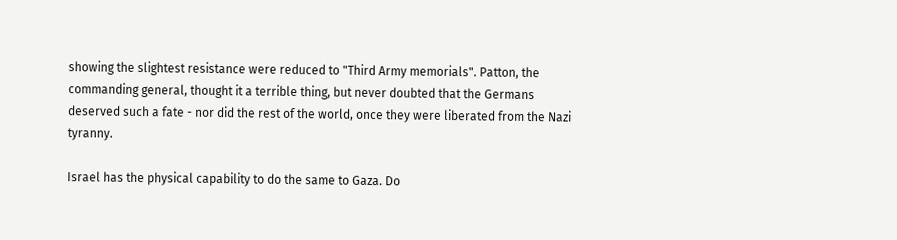showing the slightest resistance were reduced to "Third Army memorials". Patton, the commanding general, thought it a terrible thing, but never doubted that the Germans deserved such a fate - nor did the rest of the world, once they were liberated from the Nazi tyranny.

Israel has the physical capability to do the same to Gaza. Do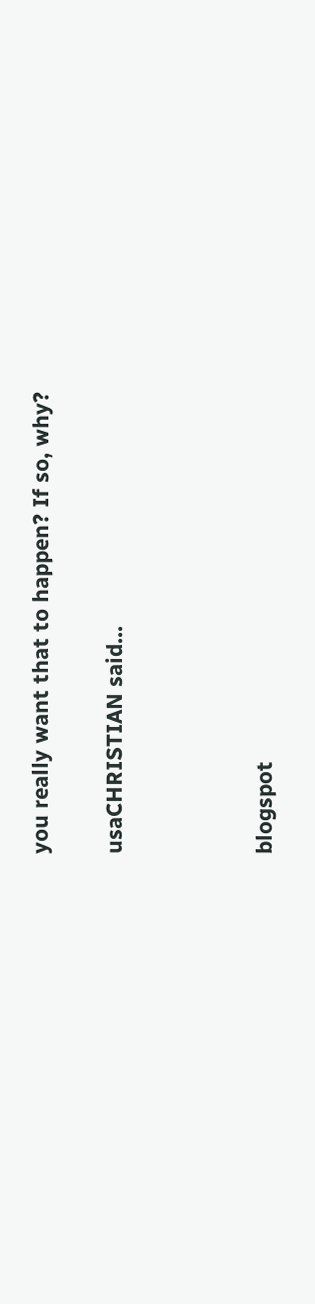you really want that to happen? If so, why?

usaCHRISTIAN said...



blogspot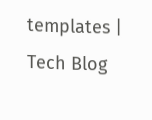templates | Tech Blog